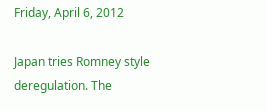Friday, April 6, 2012

Japan tries Romney style deregulation. The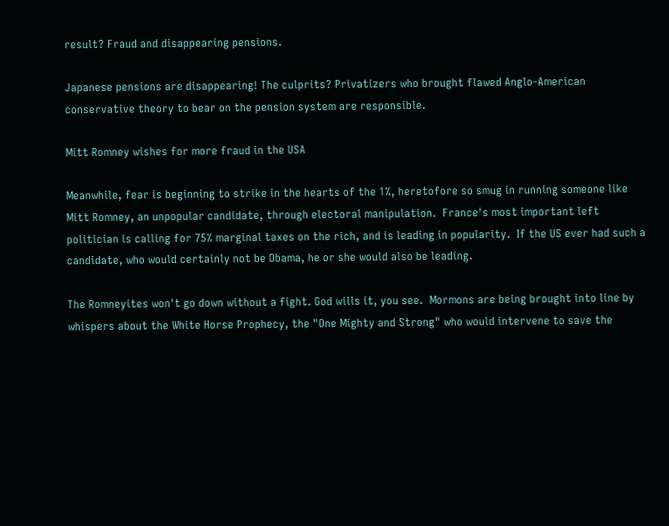result? Fraud and disappearing pensions.

Japanese pensions are disappearing! The culprits? Privatizers who brought flawed Anglo-American conservative theory to bear on the pension system are responsible.

Mitt Romney wishes for more fraud in the USA

Meanwhile, fear is beginning to strike in the hearts of the 1%, heretofore so smug in running someone like Mitt Romney, an unpopular candidate, through electoral manipulation.  France's most important left politician is calling for 75% marginal taxes on the rich, and is leading in popularity.  If the US ever had such a candidate, who would certainly not be Obama, he or she would also be leading.

The Romneyites won't go down without a fight. God wills it, you see.  Mormons are being brought into line by whispers about the White Horse Prophecy, the "One Mighty and Strong" who would intervene to save the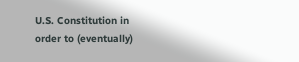U.S. Constitution in order to (eventually)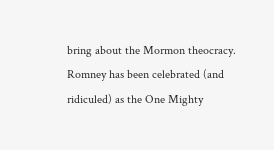bring about the Mormon theocracy.  Romney has been celebrated (and ridiculed) as the One Mighty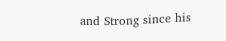and Strong since his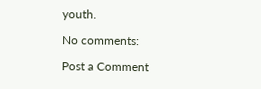youth.

No comments:

Post a Comment